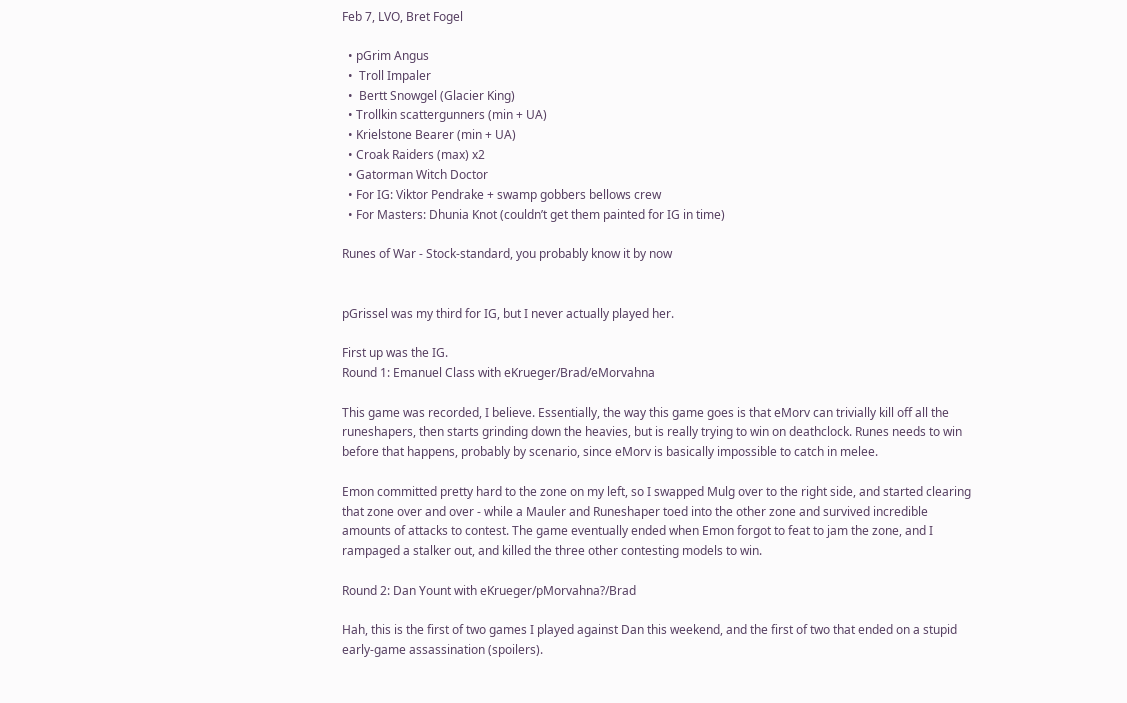Feb 7, LVO, Bret Fogel

  • pGrim Angus
  •  Troll Impaler
  •  Bertt Snowgel (Glacier King)
  • Trollkin scattergunners (min + UA)
  • Krielstone Bearer (min + UA)
  • Croak Raiders (max) x2
  • Gatorman Witch Doctor
  • For IG: Viktor Pendrake + swamp gobbers bellows crew
  • For Masters: Dhunia Knot (couldn’t get them painted for IG in time)

Runes of War - Stock-standard, you probably know it by now


pGrissel was my third for IG, but I never actually played her.

First up was the IG.
Round 1: Emanuel Class with eKrueger/Brad/eMorvahna

This game was recorded, I believe. Essentially, the way this game goes is that eMorv can trivially kill off all the runeshapers, then starts grinding down the heavies, but is really trying to win on deathclock. Runes needs to win before that happens, probably by scenario, since eMorv is basically impossible to catch in melee.

Emon committed pretty hard to the zone on my left, so I swapped Mulg over to the right side, and started clearing that zone over and over - while a Mauler and Runeshaper toed into the other zone and survived incredible amounts of attacks to contest. The game eventually ended when Emon forgot to feat to jam the zone, and I rampaged a stalker out, and killed the three other contesting models to win.

Round 2: Dan Yount with eKrueger/pMorvahna?/Brad

Hah, this is the first of two games I played against Dan this weekend, and the first of two that ended on a stupid early-game assassination (spoilers).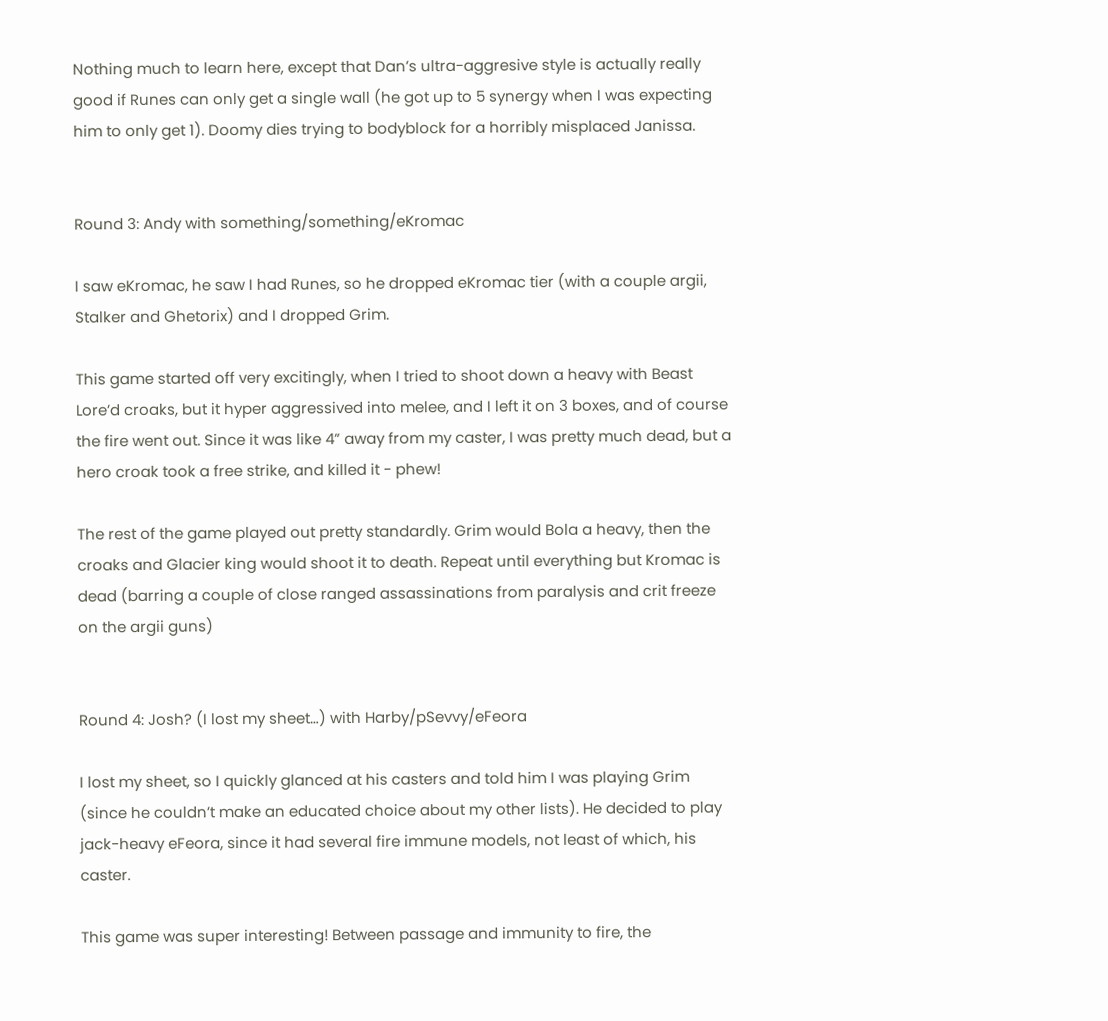Nothing much to learn here, except that Dan’s ultra-aggresive style is actually really good if Runes can only get a single wall (he got up to 5 synergy when I was expecting him to only get 1). Doomy dies trying to bodyblock for a horribly misplaced Janissa.


Round 3: Andy with something/something/eKromac

I saw eKromac, he saw I had Runes, so he dropped eKromac tier (with a couple argii, Stalker and Ghetorix) and I dropped Grim.

This game started off very excitingly, when I tried to shoot down a heavy with Beast Lore’d croaks, but it hyper aggressived into melee, and I left it on 3 boxes, and of course the fire went out. Since it was like 4” away from my caster, I was pretty much dead, but a hero croak took a free strike, and killed it - phew!

The rest of the game played out pretty standardly. Grim would Bola a heavy, then the croaks and Glacier king would shoot it to death. Repeat until everything but Kromac is dead (barring a couple of close ranged assassinations from paralysis and crit freeze on the argii guns)


Round 4: Josh? (I lost my sheet…) with Harby/pSevvy/eFeora

I lost my sheet, so I quickly glanced at his casters and told him I was playing Grim (since he couldn’t make an educated choice about my other lists). He decided to play jack-heavy eFeora, since it had several fire immune models, not least of which, his caster.

This game was super interesting! Between passage and immunity to fire, the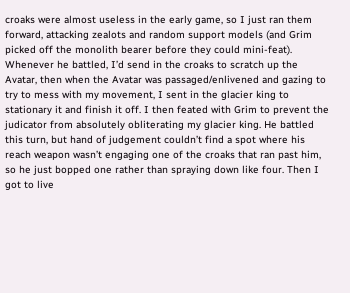croaks were almost useless in the early game, so I just ran them forward, attacking zealots and random support models (and Grim picked off the monolith bearer before they could mini-feat). Whenever he battled, I’d send in the croaks to scratch up the Avatar, then when the Avatar was passaged/enlivened and gazing to try to mess with my movement, I sent in the glacier king to stationary it and finish it off. I then feated with Grim to prevent the judicator from absolutely obliterating my glacier king. He battled this turn, but hand of judgement couldn’t find a spot where his reach weapon wasn’t engaging one of the croaks that ran past him, so he just bopped one rather than spraying down like four. Then I got to live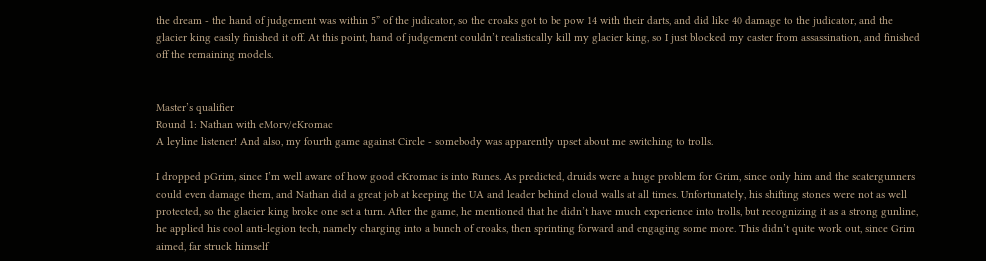the dream - the hand of judgement was within 5” of the judicator, so the croaks got to be pow 14 with their darts, and did like 40 damage to the judicator, and the glacier king easily finished it off. At this point, hand of judgement couldn’t realistically kill my glacier king, so I just blocked my caster from assassination, and finished off the remaining models.


Master’s qualifier
Round 1: Nathan with eMorv/eKromac
A leyline listener! And also, my fourth game against Circle - somebody was apparently upset about me switching to trolls.

I dropped pGrim, since I’m well aware of how good eKromac is into Runes. As predicted, druids were a huge problem for Grim, since only him and the scatergunners could even damage them, and Nathan did a great job at keeping the UA and leader behind cloud walls at all times. Unfortunately, his shifting stones were not as well protected, so the glacier king broke one set a turn. After the game, he mentioned that he didn’t have much experience into trolls, but recognizing it as a strong gunline, he applied his cool anti-legion tech, namely charging into a bunch of croaks, then sprinting forward and engaging some more. This didn’t quite work out, since Grim aimed, far struck himself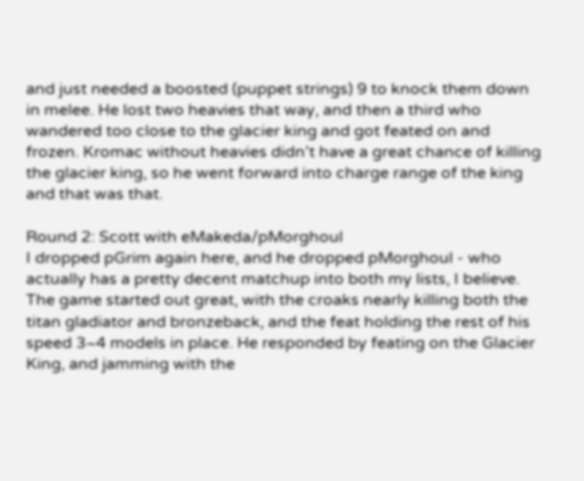and just needed a boosted (puppet strings) 9 to knock them down in melee. He lost two heavies that way, and then a third who wandered too close to the glacier king and got feated on and frozen. Kromac without heavies didn’t have a great chance of killing the glacier king, so he went forward into charge range of the king and that was that.

Round 2: Scott with eMakeda/pMorghoul
I dropped pGrim again here, and he dropped pMorghoul - who actually has a pretty decent matchup into both my lists, I believe. The game started out great, with the croaks nearly killing both the titan gladiator and bronzeback, and the feat holding the rest of his speed 3~4 models in place. He responded by feating on the Glacier King, and jamming with the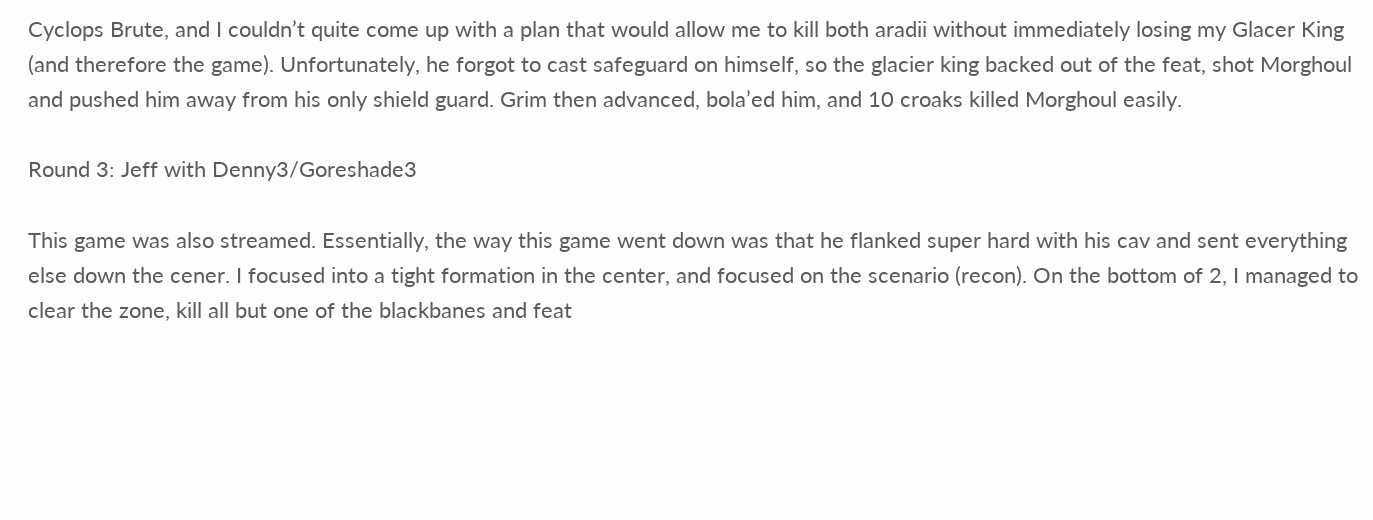Cyclops Brute, and I couldn’t quite come up with a plan that would allow me to kill both aradii without immediately losing my Glacer King (and therefore the game). Unfortunately, he forgot to cast safeguard on himself, so the glacier king backed out of the feat, shot Morghoul and pushed him away from his only shield guard. Grim then advanced, bola’ed him, and 10 croaks killed Morghoul easily.

Round 3: Jeff with Denny3/Goreshade3

This game was also streamed. Essentially, the way this game went down was that he flanked super hard with his cav and sent everything else down the cener. I focused into a tight formation in the center, and focused on the scenario (recon). On the bottom of 2, I managed to clear the zone, kill all but one of the blackbanes and feat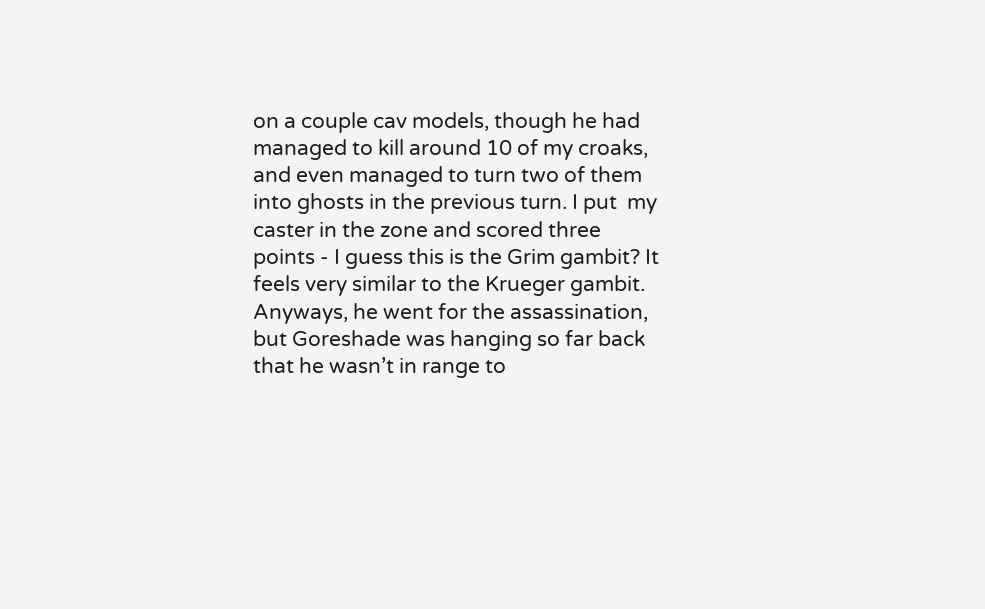on a couple cav models, though he had managed to kill around 10 of my croaks, and even managed to turn two of them into ghosts in the previous turn. I put  my caster in the zone and scored three points - I guess this is the Grim gambit? It feels very similar to the Krueger gambit. Anyways, he went for the assassination, but Goreshade was hanging so far back that he wasn’t in range to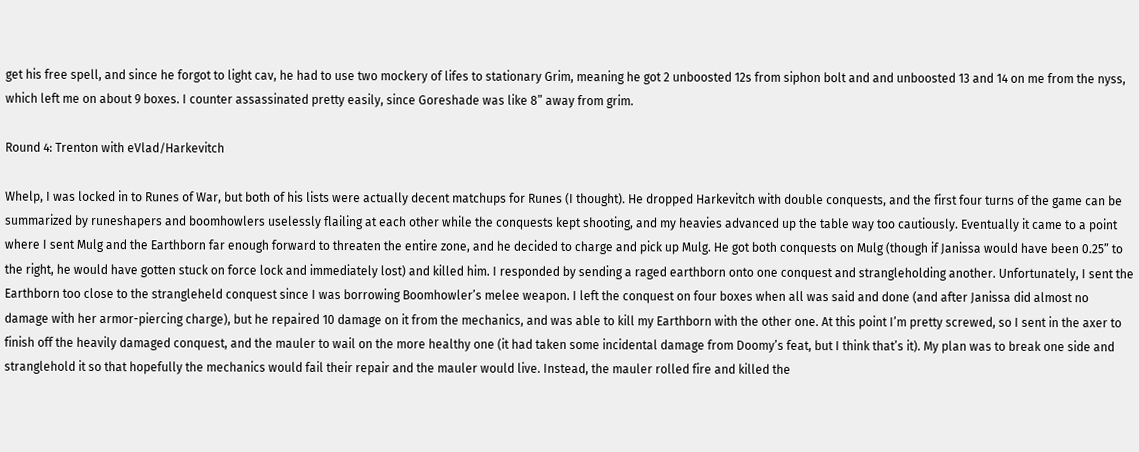get his free spell, and since he forgot to light cav, he had to use two mockery of lifes to stationary Grim, meaning he got 2 unboosted 12s from siphon bolt and and unboosted 13 and 14 on me from the nyss, which left me on about 9 boxes. I counter assassinated pretty easily, since Goreshade was like 8” away from grim.

Round 4: Trenton with eVlad/Harkevitch

Whelp, I was locked in to Runes of War, but both of his lists were actually decent matchups for Runes (I thought). He dropped Harkevitch with double conquests, and the first four turns of the game can be summarized by runeshapers and boomhowlers uselessly flailing at each other while the conquests kept shooting, and my heavies advanced up the table way too cautiously. Eventually it came to a point where I sent Mulg and the Earthborn far enough forward to threaten the entire zone, and he decided to charge and pick up Mulg. He got both conquests on Mulg (though if Janissa would have been 0.25” to the right, he would have gotten stuck on force lock and immediately lost) and killed him. I responded by sending a raged earthborn onto one conquest and strangleholding another. Unfortunately, I sent the Earthborn too close to the strangleheld conquest since I was borrowing Boomhowler’s melee weapon. I left the conquest on four boxes when all was said and done (and after Janissa did almost no damage with her armor-piercing charge), but he repaired 10 damage on it from the mechanics, and was able to kill my Earthborn with the other one. At this point I’m pretty screwed, so I sent in the axer to finish off the heavily damaged conquest, and the mauler to wail on the more healthy one (it had taken some incidental damage from Doomy’s feat, but I think that’s it). My plan was to break one side and stranglehold it so that hopefully the mechanics would fail their repair and the mauler would live. Instead, the mauler rolled fire and killed the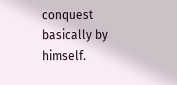conquest basically by himself.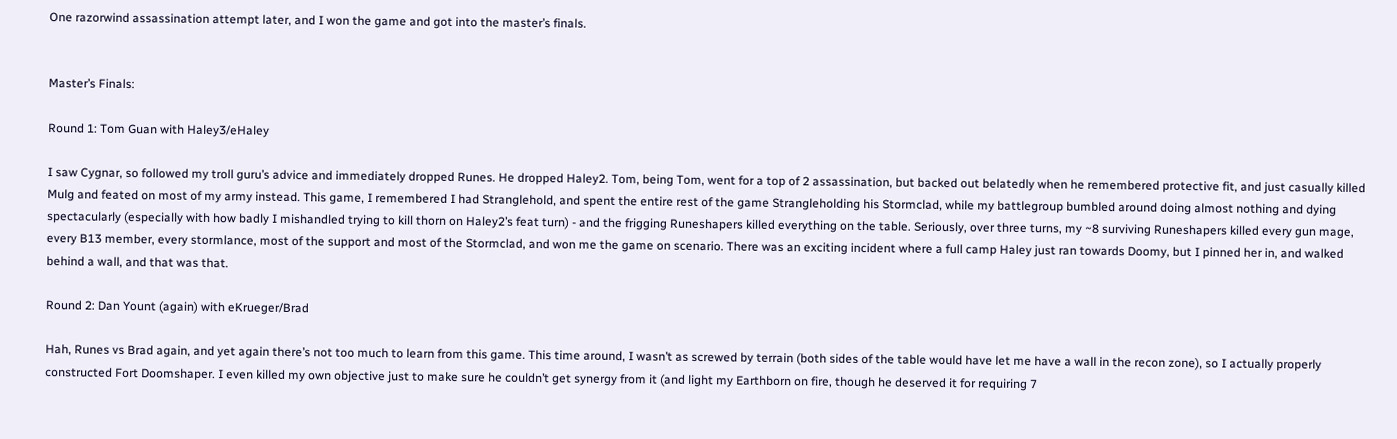One razorwind assassination attempt later, and I won the game and got into the master’s finals.


Master’s Finals:

Round 1: Tom Guan with Haley3/eHaley

I saw Cygnar, so followed my troll guru’s advice and immediately dropped Runes. He dropped Haley2. Tom, being Tom, went for a top of 2 assassination, but backed out belatedly when he remembered protective fit, and just casually killed Mulg and feated on most of my army instead. This game, I remembered I had Stranglehold, and spent the entire rest of the game Strangleholding his Stormclad, while my battlegroup bumbled around doing almost nothing and dying spectacularly (especially with how badly I mishandled trying to kill thorn on Haley2’s feat turn) - and the frigging Runeshapers killed everything on the table. Seriously, over three turns, my ~8 surviving Runeshapers killed every gun mage, every B13 member, every stormlance, most of the support and most of the Stormclad, and won me the game on scenario. There was an exciting incident where a full camp Haley just ran towards Doomy, but I pinned her in, and walked behind a wall, and that was that.

Round 2: Dan Yount (again) with eKrueger/Brad

Hah, Runes vs Brad again, and yet again there’s not too much to learn from this game. This time around, I wasn’t as screwed by terrain (both sides of the table would have let me have a wall in the recon zone), so I actually properly constructed Fort Doomshaper. I even killed my own objective just to make sure he couldn’t get synergy from it (and light my Earthborn on fire, though he deserved it for requiring 7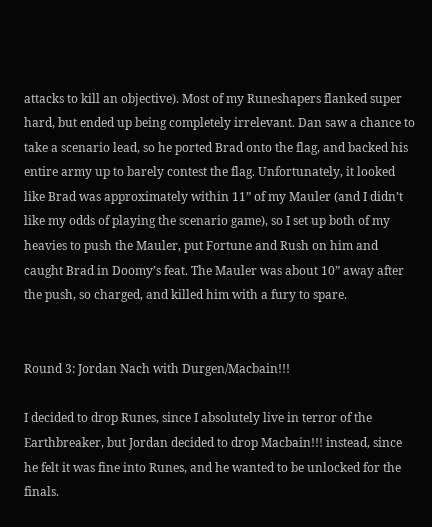attacks to kill an objective). Most of my Runeshapers flanked super hard, but ended up being completely irrelevant. Dan saw a chance to take a scenario lead, so he ported Brad onto the flag, and backed his entire army up to barely contest the flag. Unfortunately, it looked like Brad was approximately within 11” of my Mauler (and I didn’t like my odds of playing the scenario game), so I set up both of my heavies to push the Mauler, put Fortune and Rush on him and caught Brad in Doomy’s feat. The Mauler was about 10” away after the push, so charged, and killed him with a fury to spare.


Round 3: Jordan Nach with Durgen/Macbain!!!

I decided to drop Runes, since I absolutely live in terror of the Earthbreaker, but Jordan decided to drop Macbain!!! instead, since he felt it was fine into Runes, and he wanted to be unlocked for the finals.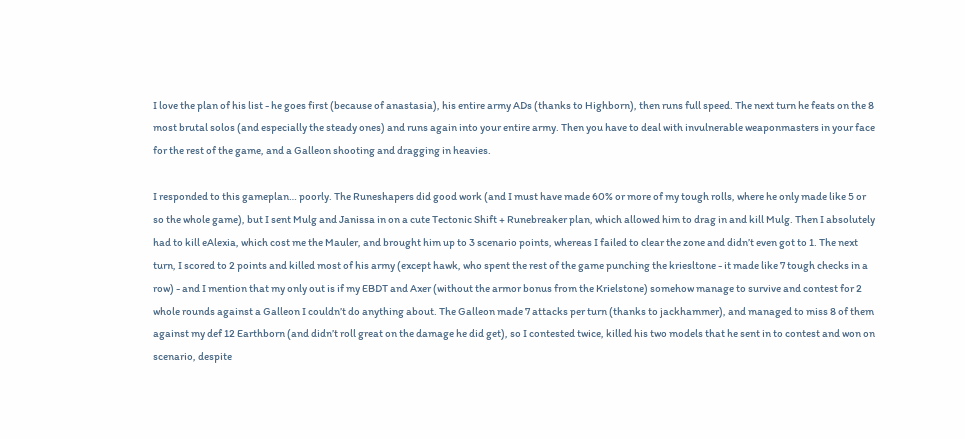I love the plan of his list - he goes first (because of anastasia), his entire army ADs (thanks to Highborn), then runs full speed. The next turn he feats on the 8 most brutal solos (and especially the steady ones) and runs again into your entire army. Then you have to deal with invulnerable weaponmasters in your face for the rest of the game, and a Galleon shooting and dragging in heavies.

I responded to this gameplan… poorly. The Runeshapers did good work (and I must have made 60% or more of my tough rolls, where he only made like 5 or so the whole game), but I sent Mulg and Janissa in on a cute Tectonic Shift + Runebreaker plan, which allowed him to drag in and kill Mulg. Then I absolutely had to kill eAlexia, which cost me the Mauler, and brought him up to 3 scenario points, whereas I failed to clear the zone and didn’t even got to 1. The next turn, I scored to 2 points and killed most of his army (except hawk, who spent the rest of the game punching the kriesltone - it made like 7 tough checks in a row) - and I mention that my only out is if my EBDT and Axer (without the armor bonus from the Krielstone) somehow manage to survive and contest for 2 whole rounds against a Galleon I couldn’t do anything about. The Galleon made 7 attacks per turn (thanks to jackhammer), and managed to miss 8 of them against my def 12 Earthborn (and didn’t roll great on the damage he did get), so I contested twice, killed his two models that he sent in to contest and won on scenario, despite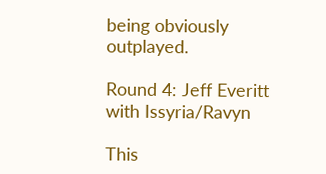being obviously outplayed.

Round 4: Jeff Everitt with Issyria/Ravyn

This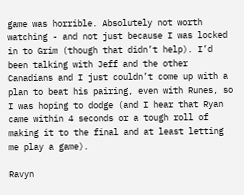game was horrible. Absolutely not worth watching - and not just because I was locked in to Grim (though that didn’t help). I’d been talking with Jeff and the other Canadians and I just couldn’t come up with a plan to beat his pairing, even with Runes, so I was hoping to dodge (and I hear that Ryan came within 4 seconds or a tough roll of making it to the final and at least letting me play a game).

Ravyn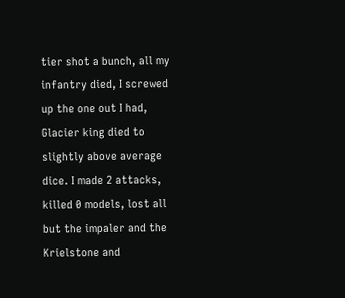tier shot a bunch, all my infantry died, I screwed up the one out I had, Glacier king died to slightly above average dice. I made 2 attacks, killed 0 models, lost all but the impaler and the Krielstone and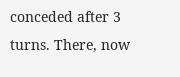conceded after 3 turns. There, now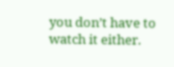you don’t have to watch it either.